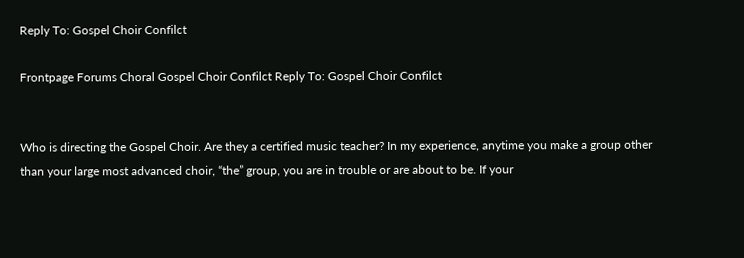Reply To: Gospel Choir Confilct

Frontpage Forums Choral Gospel Choir Confilct Reply To: Gospel Choir Confilct


Who is directing the Gospel Choir. Are they a certified music teacher? In my experience, anytime you make a group other than your large most advanced choir, “the” group, you are in trouble or are about to be. If your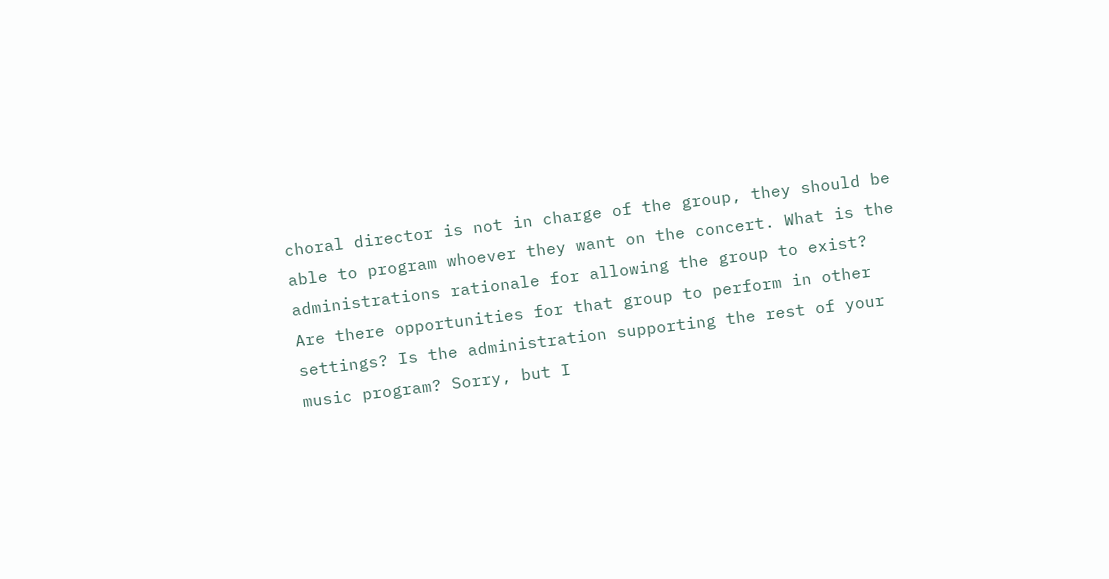choral director is not in charge of the group, they should be able to program whoever they want on the concert. What is the administrations rationale for allowing the group to exist? Are there opportunities for that group to perform in other settings? Is the administration supporting the rest of your music program? Sorry, but I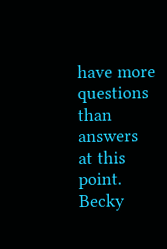have more questions than answers at this point.
Becky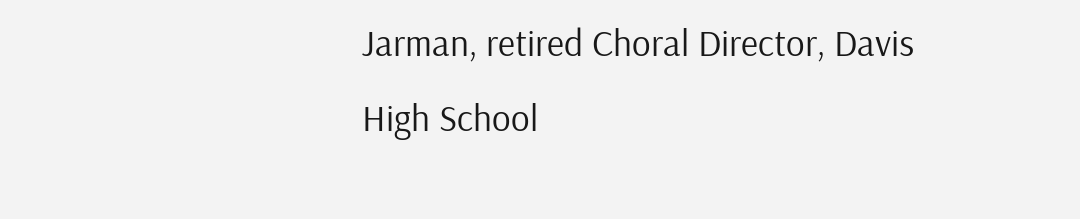Jarman, retired Choral Director, Davis High School